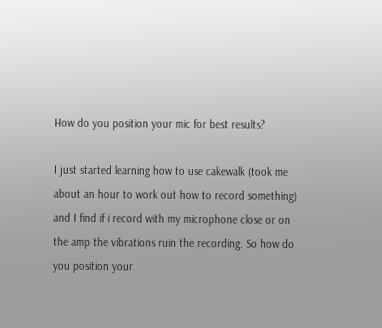How do you position your mic for best results?

I just started learning how to use cakewalk (took me about an hour to work out how to record something) and I find if i record with my microphone close or on the amp the vibrations ruin the recording. So how do you position your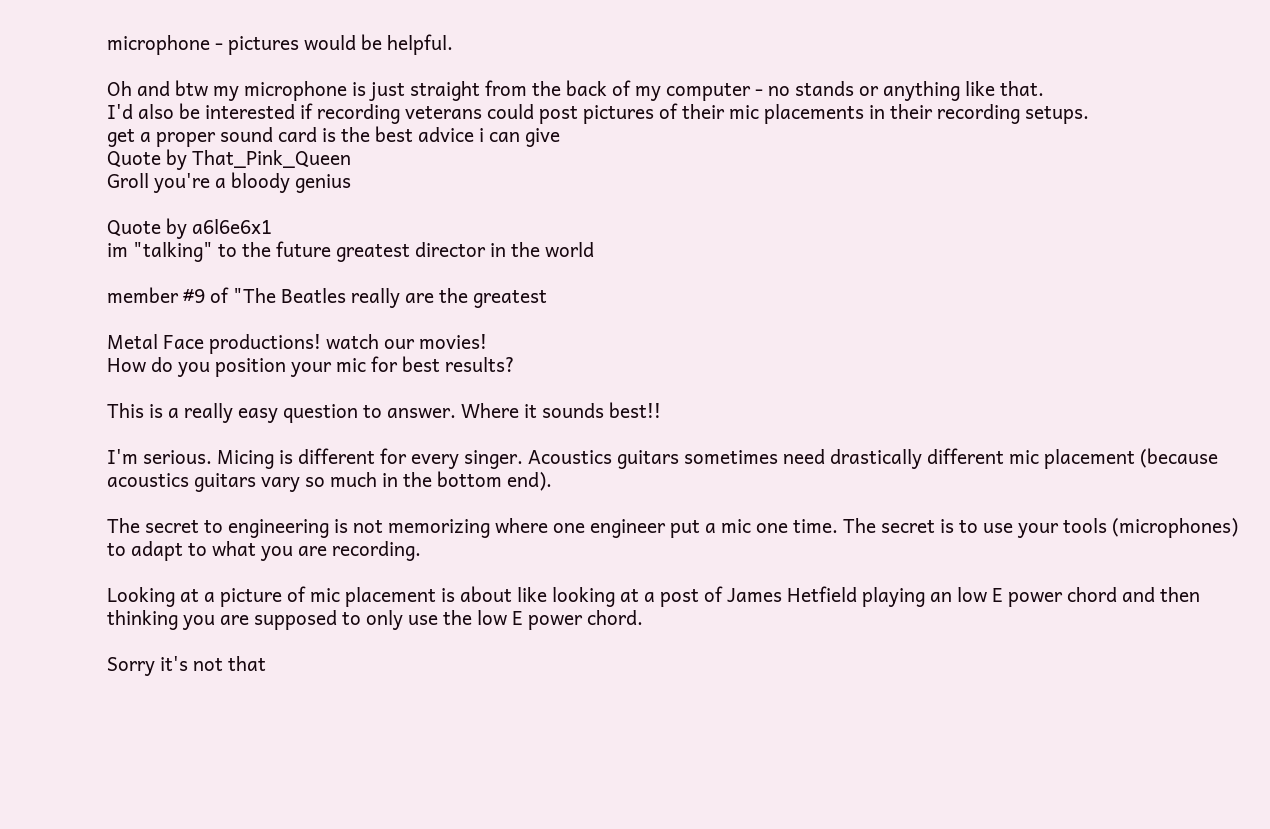microphone - pictures would be helpful.

Oh and btw my microphone is just straight from the back of my computer - no stands or anything like that.
I'd also be interested if recording veterans could post pictures of their mic placements in their recording setups.
get a proper sound card is the best advice i can give
Quote by That_Pink_Queen
Groll you're a bloody genius

Quote by a6l6e6x1
im "talking" to the future greatest director in the world

member #9 of "The Beatles really are the greatest

Metal Face productions! watch our movies!
How do you position your mic for best results?

This is a really easy question to answer. Where it sounds best!!

I'm serious. Micing is different for every singer. Acoustics guitars sometimes need drastically different mic placement (because acoustics guitars vary so much in the bottom end).

The secret to engineering is not memorizing where one engineer put a mic one time. The secret is to use your tools (microphones) to adapt to what you are recording.

Looking at a picture of mic placement is about like looking at a post of James Hetfield playing an low E power chord and then thinking you are supposed to only use the low E power chord.

Sorry it's not that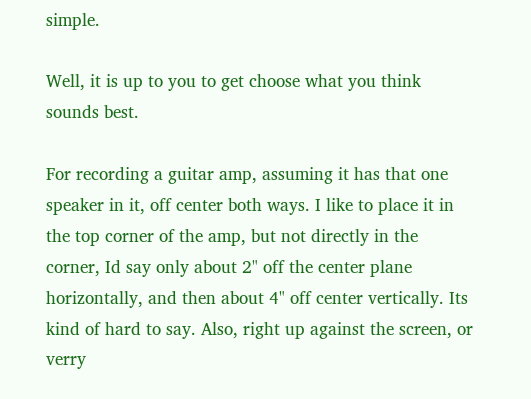simple.

Well, it is up to you to get choose what you think sounds best.

For recording a guitar amp, assuming it has that one speaker in it, off center both ways. I like to place it in the top corner of the amp, but not directly in the corner, Id say only about 2" off the center plane horizontally, and then about 4" off center vertically. Its kind of hard to say. Also, right up against the screen, or verry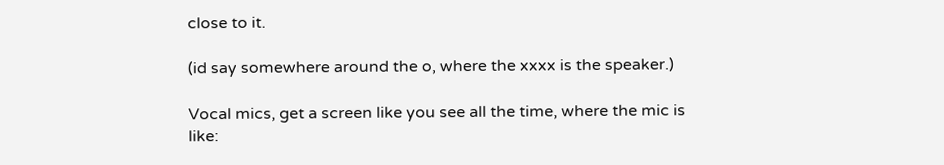close to it.

(id say somewhere around the o, where the xxxx is the speaker.)

Vocal mics, get a screen like you see all the time, where the mic is like: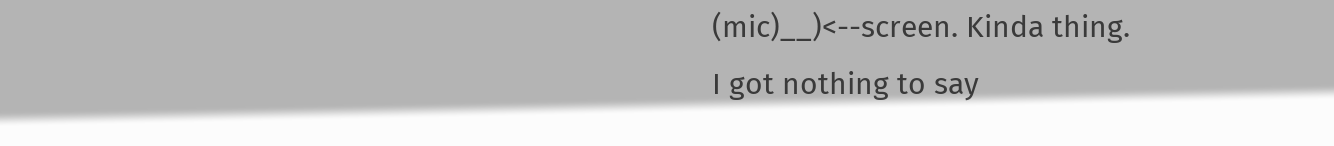(mic)__)<--screen. Kinda thing.
I got nothing to say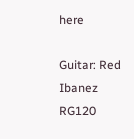here

Guitar: Red Ibanez RG120